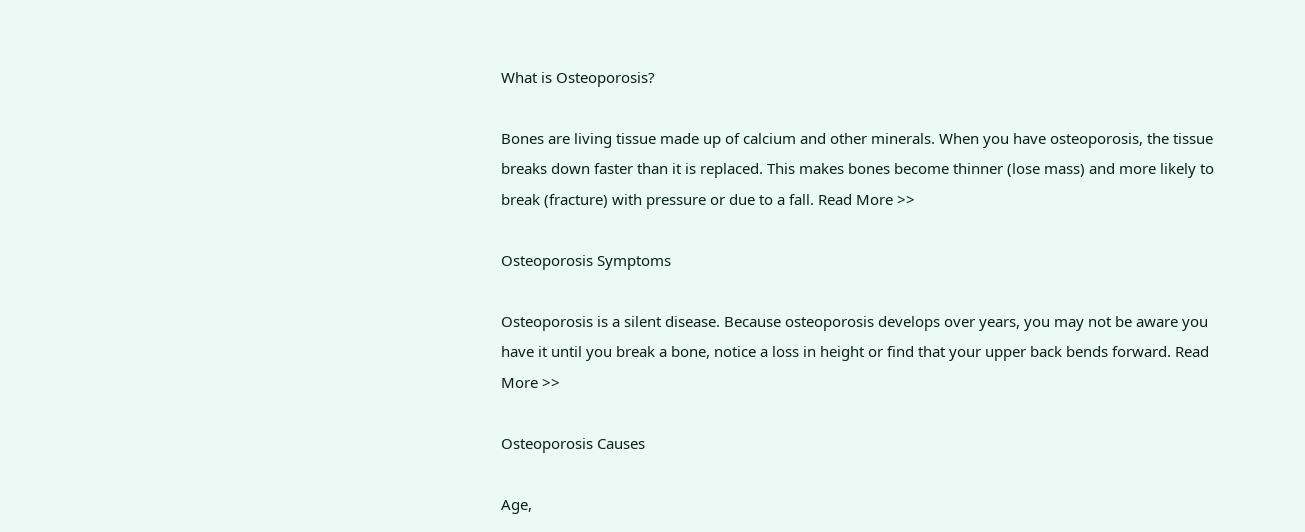What is Osteoporosis?

Bones are living tissue made up of calcium and other minerals. When you have osteoporosis, the tissue breaks down faster than it is replaced. This makes bones become thinner (lose mass) and more likely to break (fracture) with pressure or due to a fall. Read More >>

Osteoporosis Symptoms

Osteoporosis is a silent disease. Because osteoporosis develops over years, you may not be aware you have it until you break a bone, notice a loss in height or find that your upper back bends forward. Read More >>

Osteoporosis Causes

Age,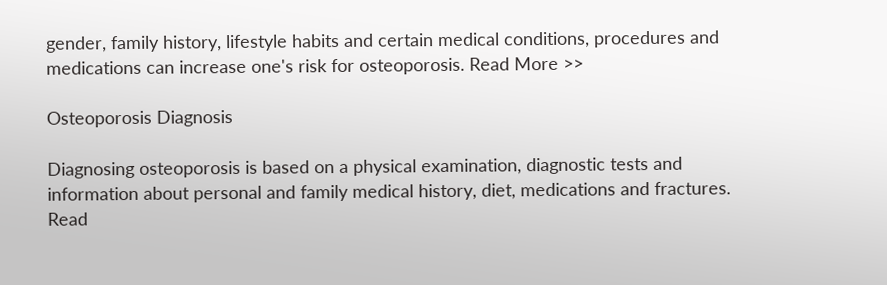gender, family history, lifestyle habits and certain medical conditions, procedures and medications can increase one's risk for osteoporosis. Read More >>

Osteoporosis Diagnosis

Diagnosing osteoporosis is based on a physical examination, diagnostic tests and information about personal and family medical history, diet, medications and fractures. Read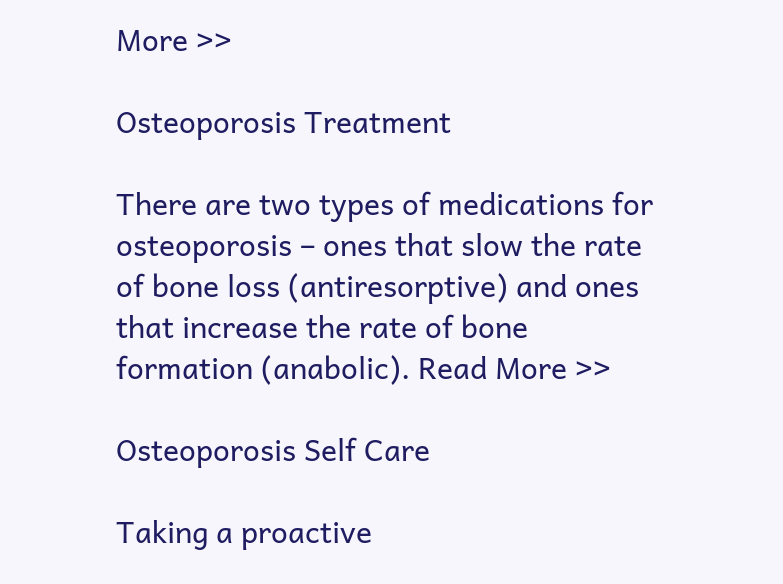More >>

Osteoporosis Treatment

There are two types of medications for osteoporosis – ones that slow the rate of bone loss (antiresorptive) and ones that increase the rate of bone formation (anabolic). Read More >>

Osteoporosis Self Care

Taking a proactive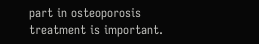part in osteoporosis treatment is important.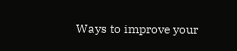Ways to improve your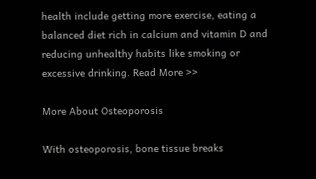health include getting more exercise, eating a balanced diet rich in calcium and vitamin D and reducing unhealthy habits like smoking or excessive drinking. Read More >>

More About Osteoporosis

With osteoporosis, bone tissue breaks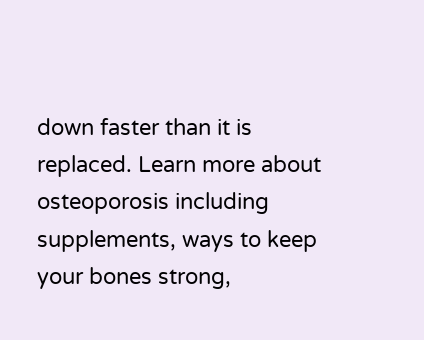down faster than it is replaced. Learn more about osteoporosis including supplements, ways to keep your bones strong,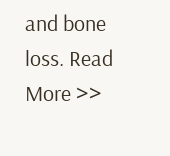and bone loss. Read More >>